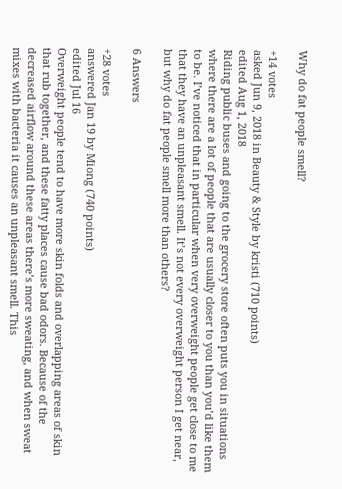Why do fat people smell?

+14 votes
asked Jun 9, 2018 in Beauty & Style by kristi (710 points)
edited Aug 1, 2018
Riding public buses and going to the grocery store often puts you in situations where there are a lot of people that are usually closer to you than you’d like them to be. I’ve noticed that in particular when very overweight people get close to me that they have an unpleasant smell. It’s not every overweight person I get near, but why do fat people smell more than others?

6 Answers

+28 votes
answered Jan 19 by Miong (740 points)
edited Jul 16
Overweight people tend to have more skin folds and overlapping areas of skin that rub together, and these fatty places cause bad odors. Because of the decreased airflow around these areas there’s more sweating, and when sweat mixes with bacteria it causes an unpleasant smell. This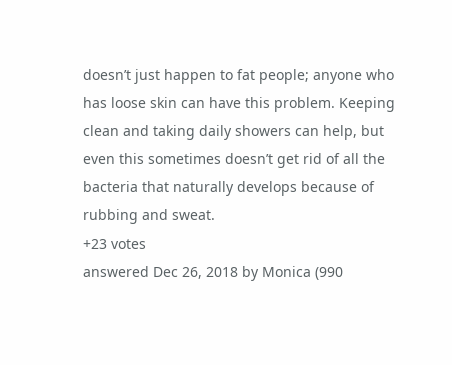doesn’t just happen to fat people; anyone who has loose skin can have this problem. Keeping clean and taking daily showers can help, but even this sometimes doesn’t get rid of all the bacteria that naturally develops because of rubbing and sweat.
+23 votes
answered Dec 26, 2018 by Monica (990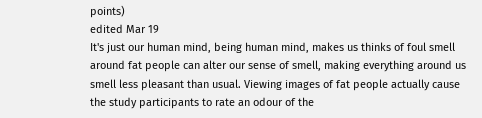points)
edited Mar 19
It's just our human mind, being human mind, makes us thinks of foul smell around fat people can alter our sense of smell, making everything around us smell less pleasant than usual. Viewing images of fat people actually cause the study participants to rate an odour of the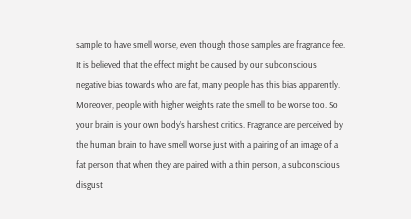sample to have smell worse, even though those samples are fragrance fee. It is believed that the effect might be caused by our subconscious negative bias towards who are fat, many people has this bias apparently. Moreover, people with higher weights rate the smell to be worse too. So your brain is your own body’s harshest critics. Fragrance are perceived by the human brain to have smell worse just with a pairing of an image of a fat person that when they are paired with a thin person, a subconscious disgust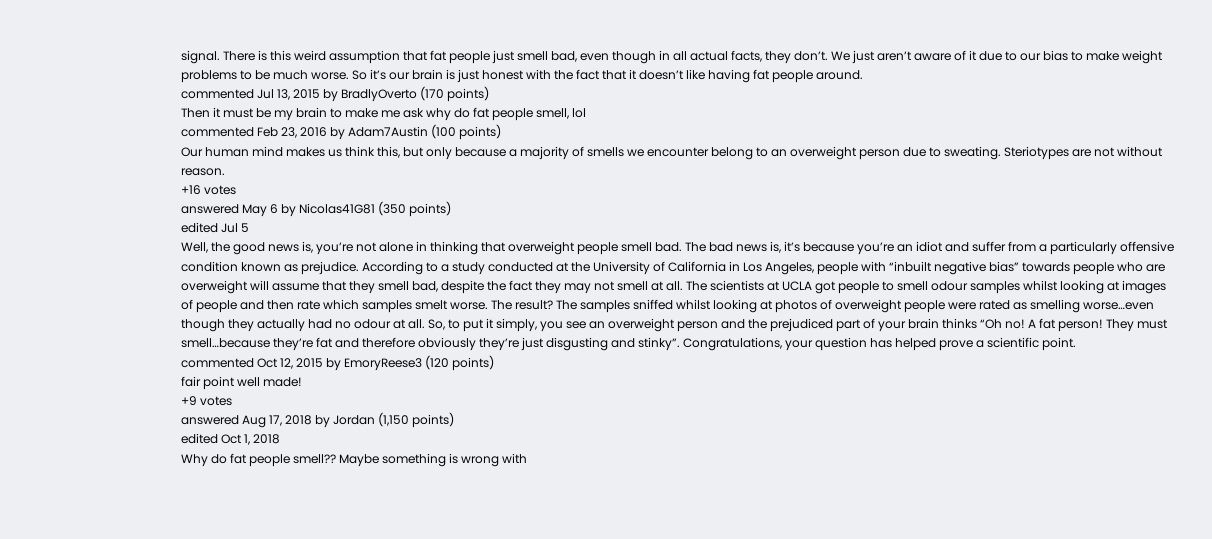signal. There is this weird assumption that fat people just smell bad, even though in all actual facts, they don’t. We just aren’t aware of it due to our bias to make weight problems to be much worse. So it’s our brain is just honest with the fact that it doesn’t like having fat people around.
commented Jul 13, 2015 by BradlyOverto (170 points)
Then it must be my brain to make me ask why do fat people smell, lol
commented Feb 23, 2016 by Adam7Austin (100 points)
Our human mind makes us think this, but only because a majority of smells we encounter belong to an overweight person due to sweating. Steriotypes are not without reason.
+16 votes
answered May 6 by Nicolas41G81 (350 points)
edited Jul 5
Well, the good news is, you’re not alone in thinking that overweight people smell bad. The bad news is, it’s because you’re an idiot and suffer from a particularly offensive condition known as prejudice. According to a study conducted at the University of California in Los Angeles, people with “inbuilt negative bias” towards people who are overweight will assume that they smell bad, despite the fact they may not smell at all. The scientists at UCLA got people to smell odour samples whilst looking at images of people and then rate which samples smelt worse. The result? The samples sniffed whilst looking at photos of overweight people were rated as smelling worse…even though they actually had no odour at all. So, to put it simply, you see an overweight person and the prejudiced part of your brain thinks “Oh no! A fat person! They must smell…because they’re fat and therefore obviously they’re just disgusting and stinky”. Congratulations, your question has helped prove a scientific point.
commented Oct 12, 2015 by EmoryReese3 (120 points)
fair point well made!
+9 votes
answered Aug 17, 2018 by Jordan (1,150 points)
edited Oct 1, 2018
Why do fat people smell?? Maybe something is wrong with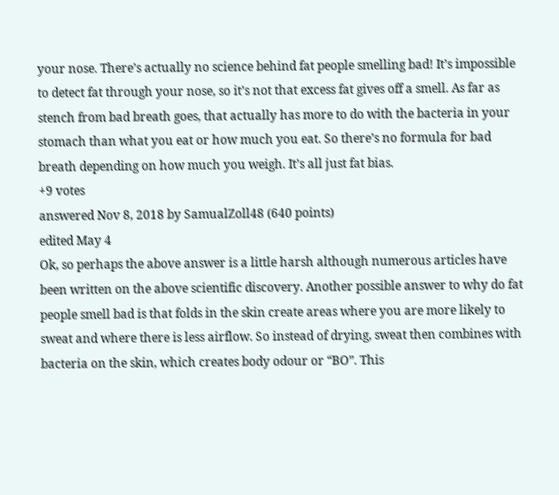your nose. There’s actually no science behind fat people smelling bad! It’s impossible to detect fat through your nose, so it’s not that excess fat gives off a smell. As far as stench from bad breath goes, that actually has more to do with the bacteria in your stomach than what you eat or how much you eat. So there’s no formula for bad breath depending on how much you weigh. It’s all just fat bias.
+9 votes
answered Nov 8, 2018 by SamualZoll48 (640 points)
edited May 4
Ok, so perhaps the above answer is a little harsh although numerous articles have been written on the above scientific discovery. Another possible answer to why do fat people smell bad is that folds in the skin create areas where you are more likely to sweat and where there is less airflow. So instead of drying, sweat then combines with bacteria on the skin, which creates body odour or “BO”. This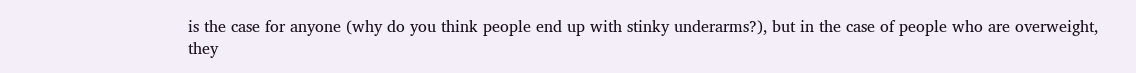is the case for anyone (why do you think people end up with stinky underarms?), but in the case of people who are overweight, they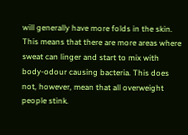will generally have more folds in the skin. This means that there are more areas where sweat can linger and start to mix with body-odour causing bacteria. This does not, however, mean that all overweight people stink.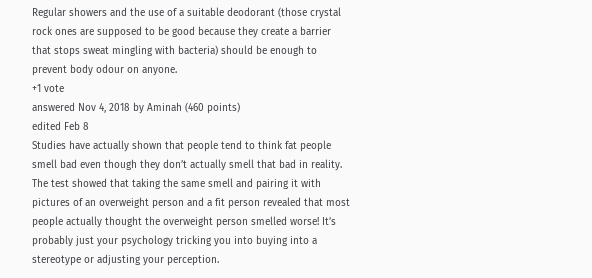Regular showers and the use of a suitable deodorant (those crystal rock ones are supposed to be good because they create a barrier that stops sweat mingling with bacteria) should be enough to prevent body odour on anyone.
+1 vote
answered Nov 4, 2018 by Aminah (460 points)
edited Feb 8
Studies have actually shown that people tend to think fat people smell bad even though they don’t actually smell that bad in reality. The test showed that taking the same smell and pairing it with pictures of an overweight person and a fit person revealed that most people actually thought the overweight person smelled worse! It’s probably just your psychology tricking you into buying into a stereotype or adjusting your perception.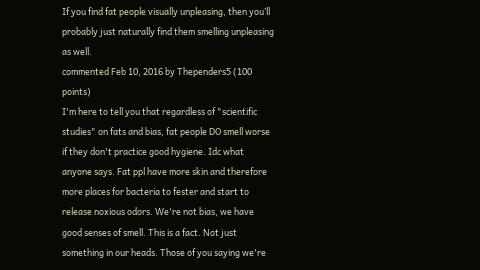If you find fat people visually unpleasing, then you’ll probably just naturally find them smelling unpleasing as well.
commented Feb 10, 2016 by Thependers5 (100 points)
I'm here to tell you that regardless of "scientific studies" on fats and bias, fat people DO smell worse if they don't practice good hygiene. Idc what anyone says. Fat ppl have more skin and therefore more places for bacteria to fester and start to release noxious odors. We're not bias, we have good senses of smell. This is a fact. Not just something in our heads. Those of you saying we're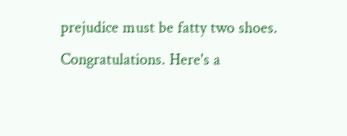prejudice must be fatty two shoes. Congratulations. Here's a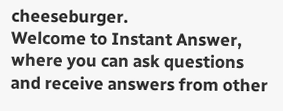cheeseburger.
Welcome to Instant Answer, where you can ask questions and receive answers from other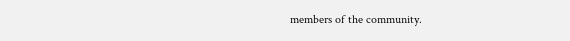members of the community.